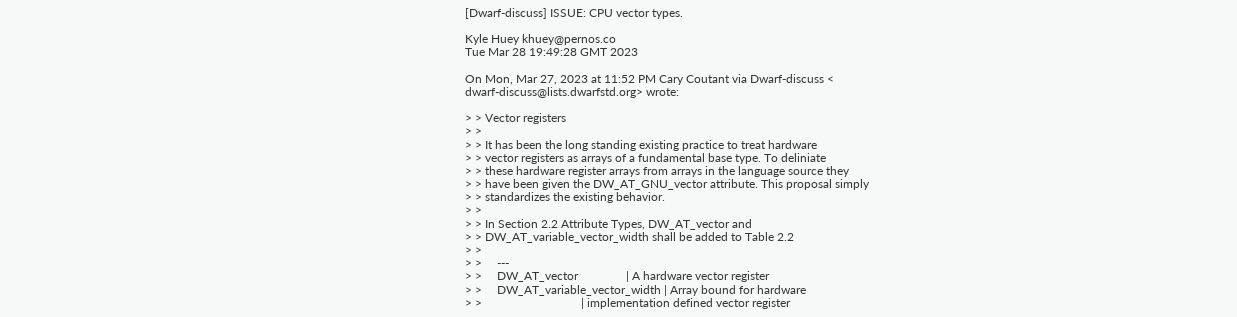[Dwarf-discuss] ISSUE: CPU vector types.

Kyle Huey khuey@pernos.co
Tue Mar 28 19:49:28 GMT 2023

On Mon, Mar 27, 2023 at 11:52 PM Cary Coutant via Dwarf-discuss <
dwarf-discuss@lists.dwarfstd.org> wrote:

> > Vector registers
> >
> > It has been the long standing existing practice to treat hardware
> > vector registers as arrays of a fundamental base type. To deliniate
> > these hardware register arrays from arrays in the language source they
> > have been given the DW_AT_GNU_vector attribute. This proposal simply
> > standardizes the existing behavior.
> >
> > In Section 2.2 Attribute Types, DW_AT_vector and
> > DW_AT_variable_vector_width shall be added to Table 2.2
> >
> >     ---
> >     DW_AT_vector                | A hardware vector register
> >     DW_AT_variable_vector_width | Array bound for hardware
> >                                 | implementation defined vector register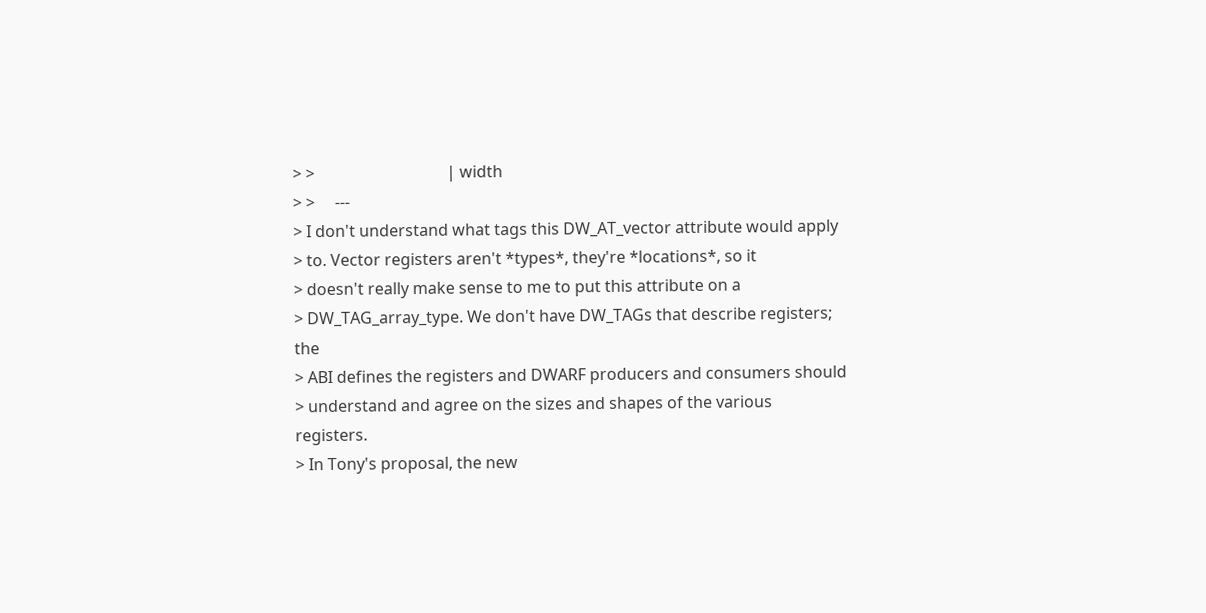> >                                 | width
> >     ---
> I don't understand what tags this DW_AT_vector attribute would apply
> to. Vector registers aren't *types*, they're *locations*, so it
> doesn't really make sense to me to put this attribute on a
> DW_TAG_array_type. We don't have DW_TAGs that describe registers; the
> ABI defines the registers and DWARF producers and consumers should
> understand and agree on the sizes and shapes of the various registers.
> In Tony's proposal, the new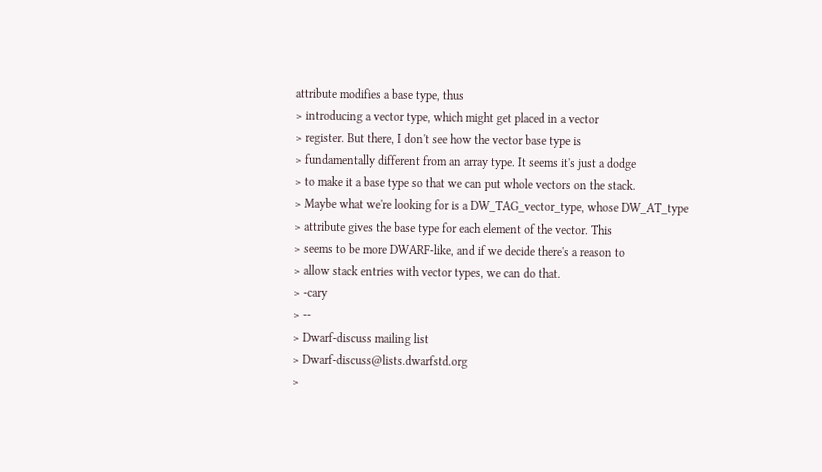attribute modifies a base type, thus
> introducing a vector type, which might get placed in a vector
> register. But there, I don't see how the vector base type is
> fundamentally different from an array type. It seems it's just a dodge
> to make it a base type so that we can put whole vectors on the stack.
> Maybe what we're looking for is a DW_TAG_vector_type, whose DW_AT_type
> attribute gives the base type for each element of the vector. This
> seems to be more DWARF-like, and if we decide there's a reason to
> allow stack entries with vector types, we can do that.
> -cary
> --
> Dwarf-discuss mailing list
> Dwarf-discuss@lists.dwarfstd.org
>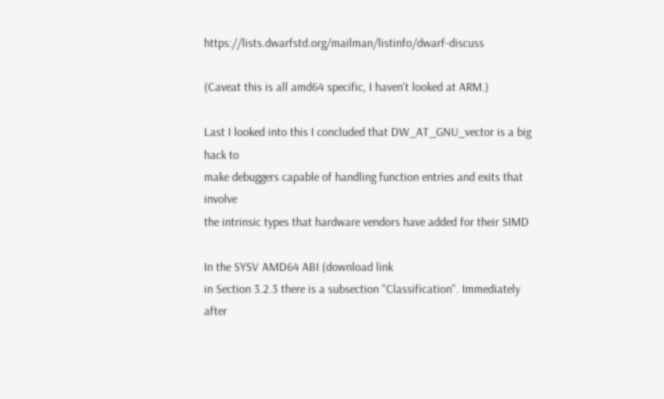https://lists.dwarfstd.org/mailman/listinfo/dwarf-discuss

(Caveat this is all amd64 specific, I haven't looked at ARM.)

Last I looked into this I concluded that DW_AT_GNU_vector is a big hack to
make debuggers capable of handling function entries and exits that involve
the intrinsic types that hardware vendors have added for their SIMD

In the SYSV AMD64 ABI (download link
in Section 3.2.3 there is a subsection "Classification". Immediately after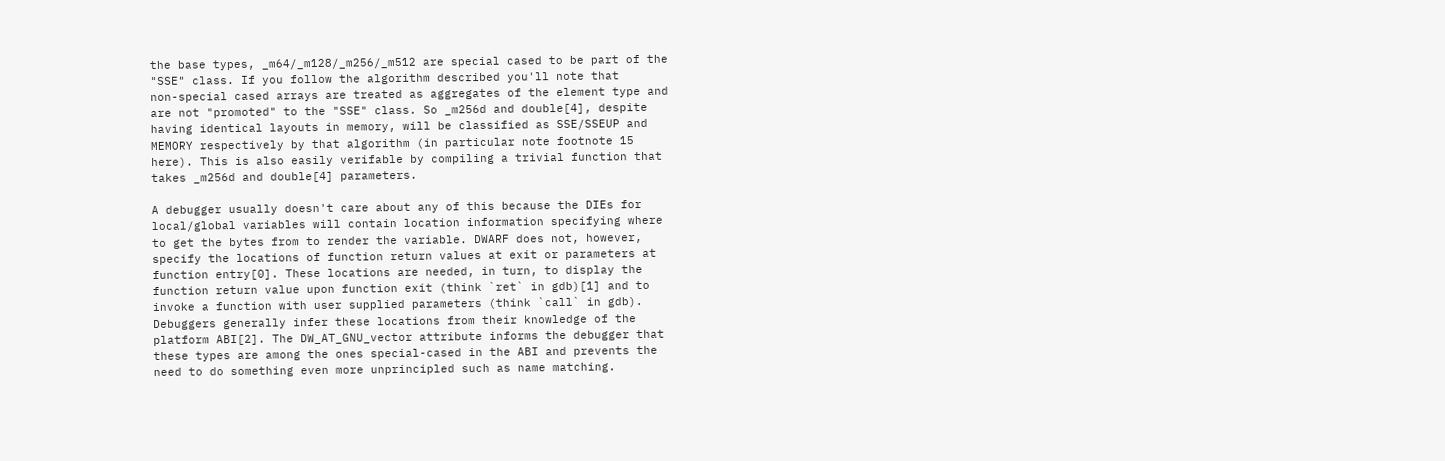the base types, _m64/_m128/_m256/_m512 are special cased to be part of the
"SSE" class. If you follow the algorithm described you'll note that
non-special cased arrays are treated as aggregates of the element type and
are not "promoted" to the "SSE" class. So _m256d and double[4], despite
having identical layouts in memory, will be classified as SSE/SSEUP and
MEMORY respectively by that algorithm (in particular note footnote 15
here). This is also easily verifable by compiling a trivial function that
takes _m256d and double[4] parameters.

A debugger usually doesn't care about any of this because the DIEs for
local/global variables will contain location information specifying where
to get the bytes from to render the variable. DWARF does not, however,
specify the locations of function return values at exit or parameters at
function entry[0]. These locations are needed, in turn, to display the
function return value upon function exit (think `ret` in gdb)[1] and to
invoke a function with user supplied parameters (think `call` in gdb).
Debuggers generally infer these locations from their knowledge of the
platform ABI[2]. The DW_AT_GNU_vector attribute informs the debugger that
these types are among the ones special-cased in the ABI and prevents the
need to do something even more unprincipled such as name matching.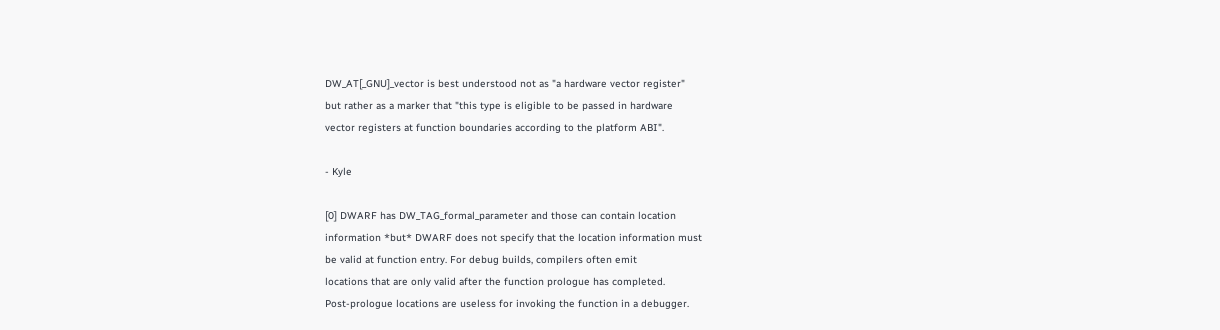DW_AT[_GNU]_vector is best understood not as "a hardware vector register"
but rather as a marker that "this type is eligible to be passed in hardware
vector registers at function boundaries according to the platform ABI".

- Kyle

[0] DWARF has DW_TAG_formal_parameter and those can contain location
information *but* DWARF does not specify that the location information must
be valid at function entry. For debug builds, compilers often emit
locations that are only valid after the function prologue has completed.
Post-prologue locations are useless for invoking the function in a debugger.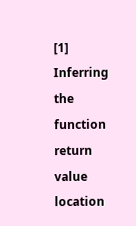[1] Inferring the function return value location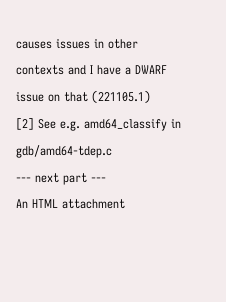causes issues in other
contexts and I have a DWARF issue on that (221105.1)
[2] See e.g. amd64_classify in gdb/amd64-tdep.c
--- next part ---
An HTML attachment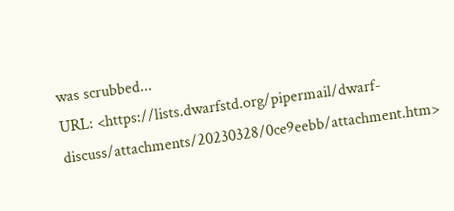was scrubbed...
URL: <https://lists.dwarfstd.org/pipermail/dwarf-discuss/attachments/20230328/0ce9eebb/attachment.htm>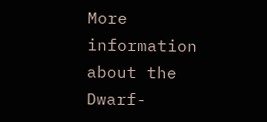More information about the Dwarf-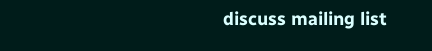discuss mailing list